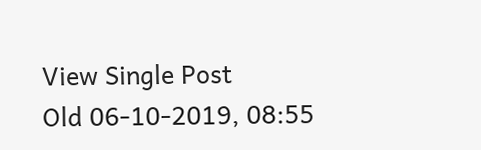View Single Post
Old 06-10-2019, 08:55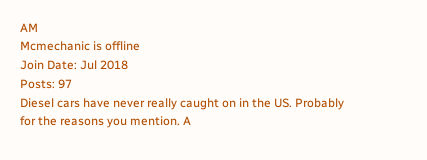AM
Mcmechanic is offline
Join Date: Jul 2018
Posts: 97
Diesel cars have never really caught on in the US. Probably for the reasons you mention. A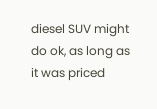diesel SUV might do ok, as long as it was priced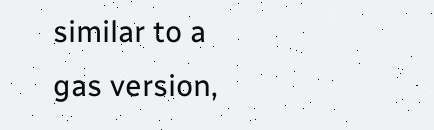similar to a gas version,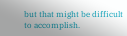but that might be difficult to accomplish.